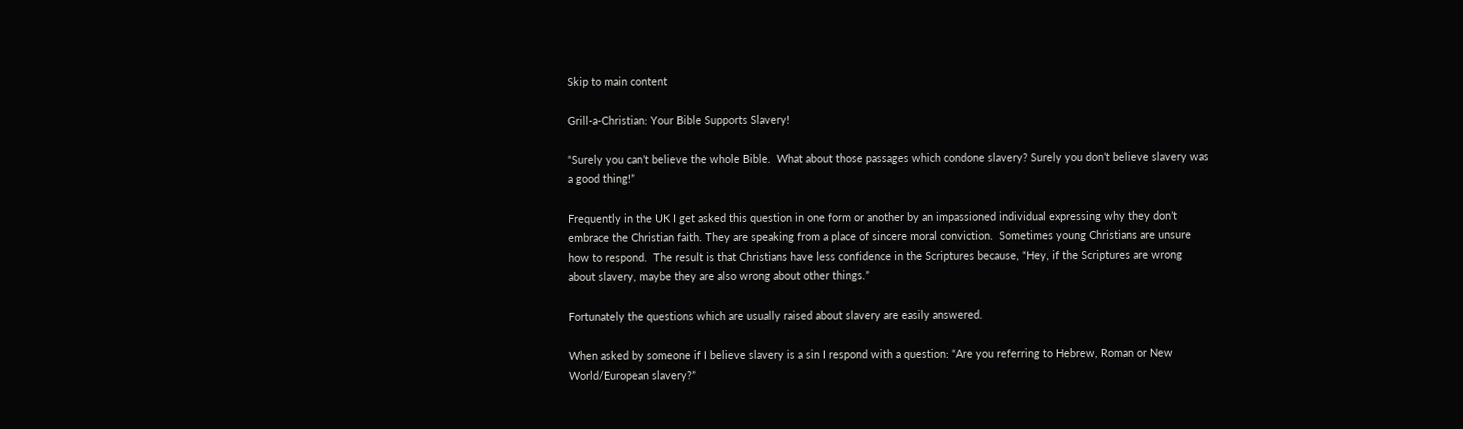Skip to main content

Grill-a-Christian: Your Bible Supports Slavery!

“Surely you can’t believe the whole Bible.  What about those passages which condone slavery? Surely you don’t believe slavery was a good thing!”

Frequently in the UK I get asked this question in one form or another by an impassioned individual expressing why they don’t embrace the Christian faith. They are speaking from a place of sincere moral conviction.  Sometimes young Christians are unsure how to respond.  The result is that Christians have less confidence in the Scriptures because, “Hey, if the Scriptures are wrong about slavery, maybe they are also wrong about other things.”

Fortunately the questions which are usually raised about slavery are easily answered.

When asked by someone if I believe slavery is a sin I respond with a question: “Are you referring to Hebrew, Roman or New World/European slavery?”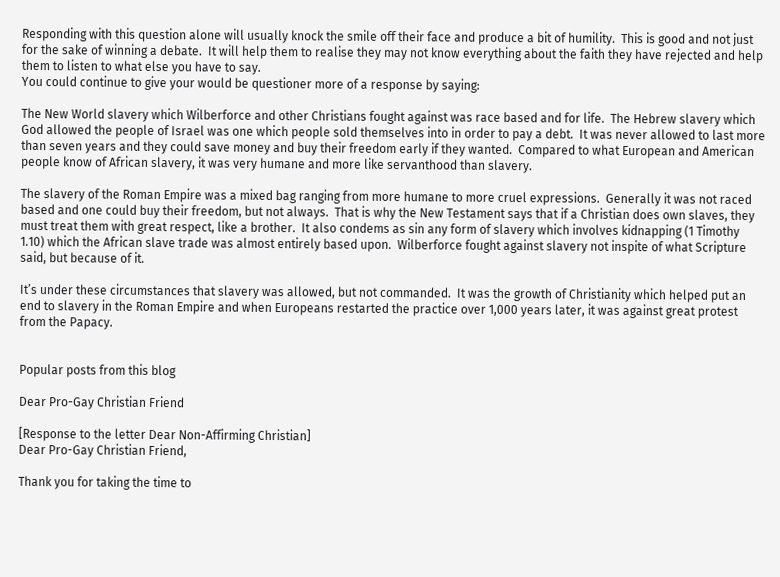Responding with this question alone will usually knock the smile off their face and produce a bit of humility.  This is good and not just for the sake of winning a debate.  It will help them to realise they may not know everything about the faith they have rejected and help them to listen to what else you have to say.
You could continue to give your would be questioner more of a response by saying:

The New World slavery which Wilberforce and other Christians fought against was race based and for life.  The Hebrew slavery which God allowed the people of Israel was one which people sold themselves into in order to pay a debt.  It was never allowed to last more than seven years and they could save money and buy their freedom early if they wanted.  Compared to what European and American people know of African slavery, it was very humane and more like servanthood than slavery.

The slavery of the Roman Empire was a mixed bag ranging from more humane to more cruel expressions.  Generally it was not raced based and one could buy their freedom, but not always.  That is why the New Testament says that if a Christian does own slaves, they must treat them with great respect, like a brother.  It also condems as sin any form of slavery which involves kidnapping (1 Timothy 1.10) which the African slave trade was almost entirely based upon.  Wilberforce fought against slavery not inspite of what Scripture said, but because of it.

It’s under these circumstances that slavery was allowed, but not commanded.  It was the growth of Christianity which helped put an end to slavery in the Roman Empire and when Europeans restarted the practice over 1,000 years later, it was against great protest from the Papacy.


Popular posts from this blog

Dear Pro-Gay Christian Friend

[Response to the letter Dear Non-Affirming Christian]
Dear Pro-Gay Christian Friend,

Thank you for taking the time to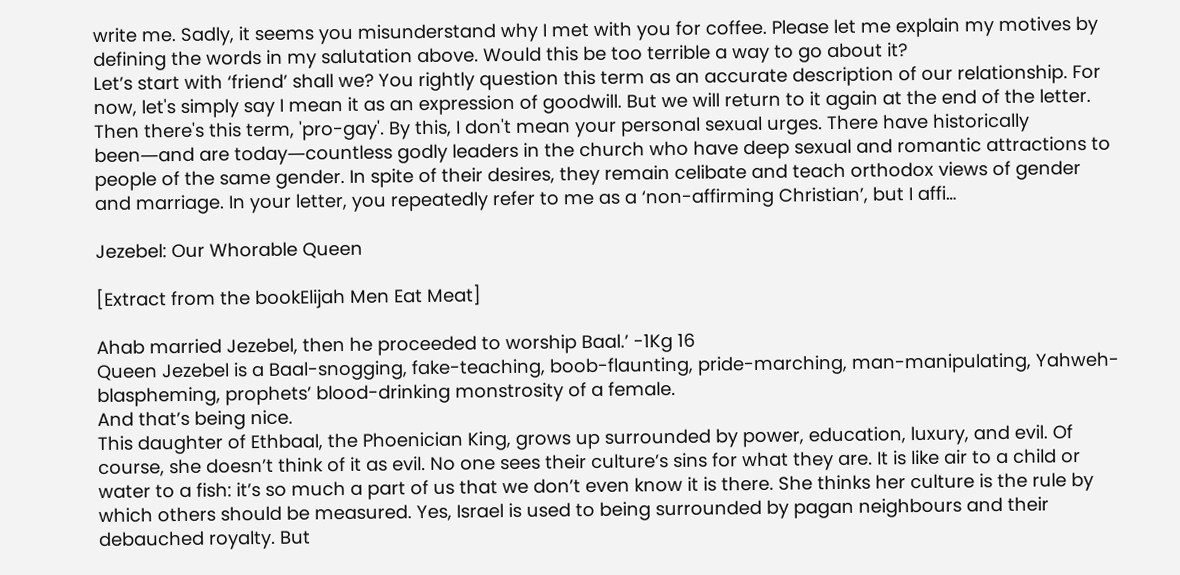write me. Sadly, it seems you misunderstand why I met with you for coffee. Please let me explain my motives by defining the words in my salutation above. Would this be too terrible a way to go about it?
Let’s start with ‘friend’ shall we? You rightly question this term as an accurate description of our relationship. For now, let's simply say I mean it as an expression of goodwill. But we will return to it again at the end of the letter.
Then there's this term, 'pro-gay'. By this, I don't mean your personal sexual urges. There have historically been―and are today―countless godly leaders in the church who have deep sexual and romantic attractions to people of the same gender. In spite of their desires, they remain celibate and teach orthodox views of gender and marriage. In your letter, you repeatedly refer to me as a ‘non-affirming Christian’, but I affi…

Jezebel: Our Whorable Queen

[Extract from the bookElijah Men Eat Meat]

Ahab married Jezebel, then he proceeded to worship Baal.’ -1Kg 16
Queen Jezebel is a Baal-snogging, fake-teaching, boob-flaunting, pride-marching, man-manipulating, Yahweh-blaspheming, prophets’ blood-drinking monstrosity of a female.
And that’s being nice.
This daughter of Ethbaal, the Phoenician King, grows up surrounded by power, education, luxury, and evil. Of course, she doesn’t think of it as evil. No one sees their culture’s sins for what they are. It is like air to a child or water to a fish: it’s so much a part of us that we don’t even know it is there. She thinks her culture is the rule by which others should be measured. Yes, Israel is used to being surrounded by pagan neighbours and their debauched royalty. But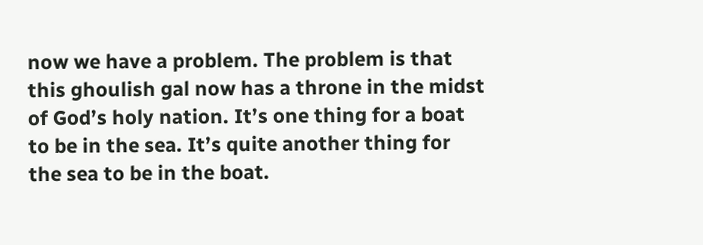now we have a problem. The problem is that this ghoulish gal now has a throne in the midst of God’s holy nation. It’s one thing for a boat to be in the sea. It’s quite another thing for the sea to be in the boat.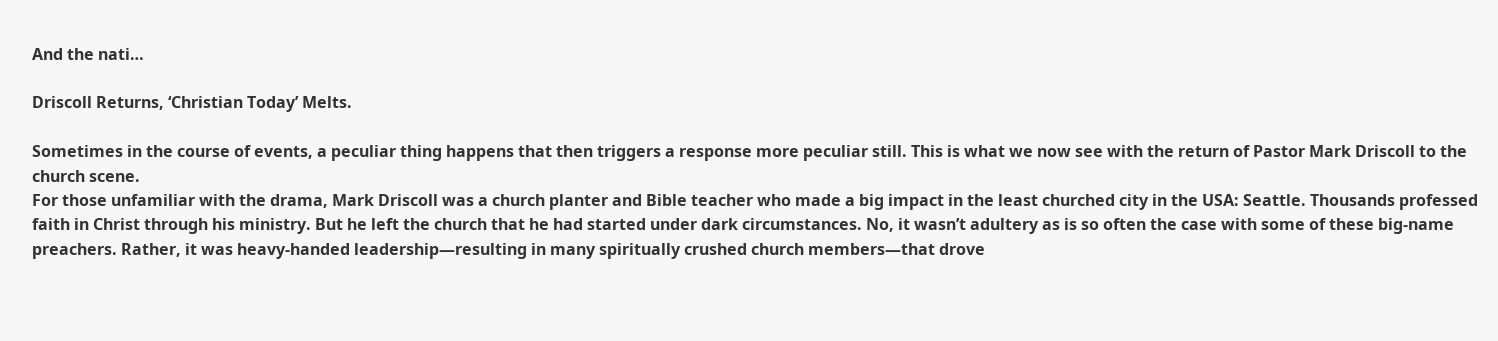And the nati…

Driscoll Returns, ‘Christian Today’ Melts.

Sometimes in the course of events, a peculiar thing happens that then triggers a response more peculiar still. This is what we now see with the return of Pastor Mark Driscoll to the church scene.
For those unfamiliar with the drama, Mark Driscoll was a church planter and Bible teacher who made a big impact in the least churched city in the USA: Seattle. Thousands professed faith in Christ through his ministry. But he left the church that he had started under dark circumstances. No, it wasn’t adultery as is so often the case with some of these big-name preachers. Rather, it was heavy-handed leadership―resulting in many spiritually crushed church members―that drove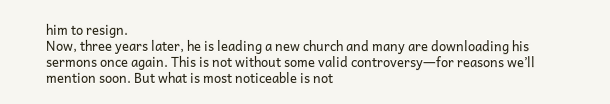him to resign.
Now, three years later, he is leading a new church and many are downloading his sermons once again. This is not without some valid controversy―for reasons we’ll mention soon. But what is most noticeable is not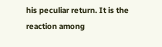his peculiar return. It is the reaction among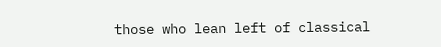those who lean left of classical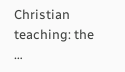Christian teaching: the …